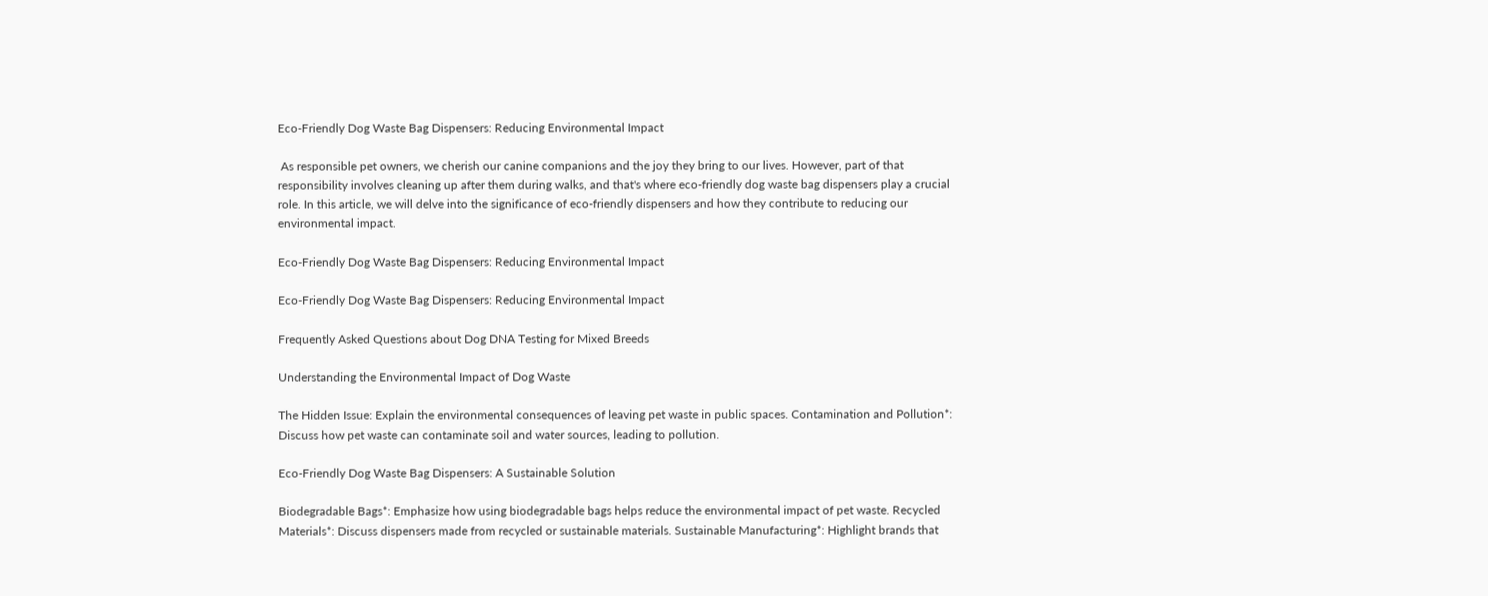Eco-Friendly Dog Waste Bag Dispensers: Reducing Environmental Impact

 As responsible pet owners, we cherish our canine companions and the joy they bring to our lives. However, part of that responsibility involves cleaning up after them during walks, and that's where eco-friendly dog waste bag dispensers play a crucial role. In this article, we will delve into the significance of eco-friendly dispensers and how they contribute to reducing our environmental impact.

Eco-Friendly Dog Waste Bag Dispensers: Reducing Environmental Impact

Eco-Friendly Dog Waste Bag Dispensers: Reducing Environmental Impact

Frequently Asked Questions about Dog DNA Testing for Mixed Breeds

Understanding the Environmental Impact of Dog Waste

The Hidden Issue: Explain the environmental consequences of leaving pet waste in public spaces. Contamination and Pollution*: Discuss how pet waste can contaminate soil and water sources, leading to pollution.

Eco-Friendly Dog Waste Bag Dispensers: A Sustainable Solution

Biodegradable Bags*: Emphasize how using biodegradable bags helps reduce the environmental impact of pet waste. Recycled Materials*: Discuss dispensers made from recycled or sustainable materials. Sustainable Manufacturing*: Highlight brands that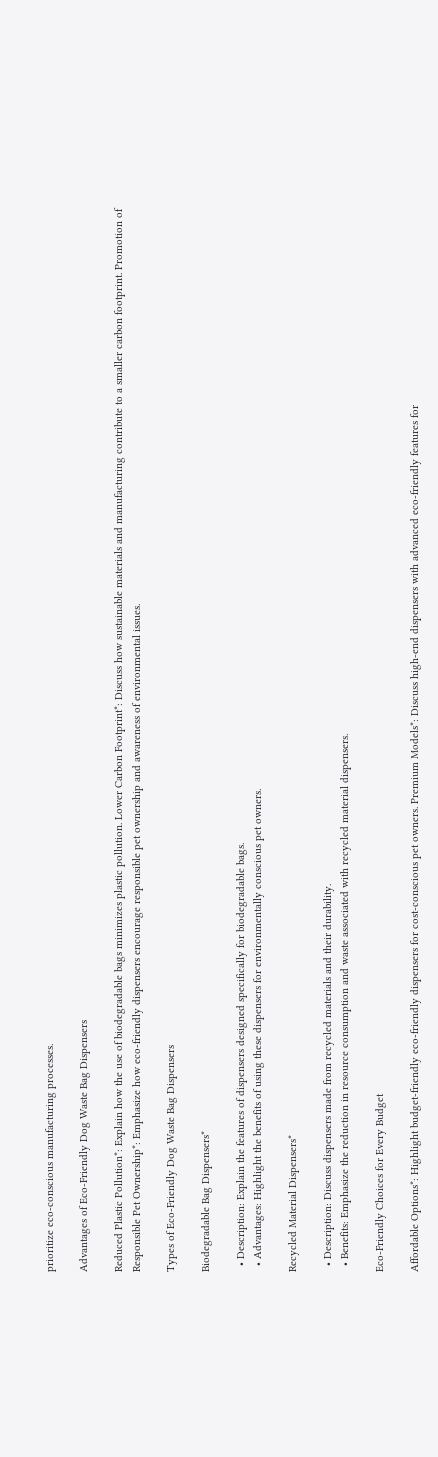prioritize eco-conscious manufacturing processes.

Advantages of Eco-Friendly Dog Waste Bag Dispensers

Reduced Plastic Pollution*: Explain how the use of biodegradable bags minimizes plastic pollution. Lower Carbon Footprint*: Discuss how sustainable materials and manufacturing contribute to a smaller carbon footprint. Promotion of Responsible Pet Ownership*: Emphasize how eco-friendly dispensers encourage responsible pet ownership and awareness of environmental issues.

Types of Eco-Friendly Dog Waste Bag Dispensers

Biodegradable Bag Dispensers*

  • Description: Explain the features of dispensers designed specifically for biodegradable bags.
  • Advantages: Highlight the benefits of using these dispensers for environmentally conscious pet owners.

Recycled Material Dispensers*

  • Description: Discuss dispensers made from recycled materials and their durability.
  • Benefits: Emphasize the reduction in resource consumption and waste associated with recycled material dispensers.

Eco-Friendly Choices for Every Budget

Affordable Options*: Highlight budget-friendly eco-friendly dispensers for cost-conscious pet owners. Premium Models*: Discuss high-end dispensers with advanced eco-friendly features for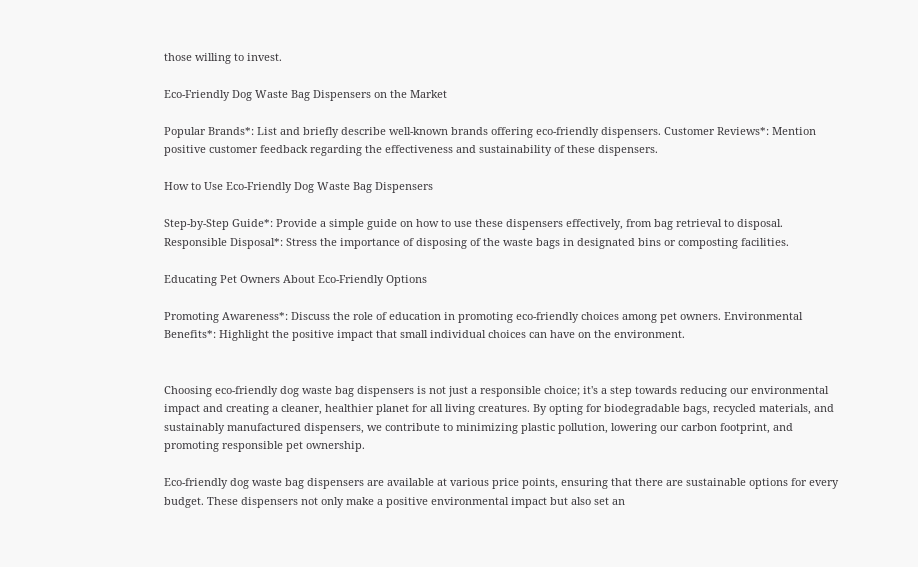those willing to invest.

Eco-Friendly Dog Waste Bag Dispensers on the Market

Popular Brands*: List and briefly describe well-known brands offering eco-friendly dispensers. Customer Reviews*: Mention positive customer feedback regarding the effectiveness and sustainability of these dispensers.

How to Use Eco-Friendly Dog Waste Bag Dispensers

Step-by-Step Guide*: Provide a simple guide on how to use these dispensers effectively, from bag retrieval to disposal. Responsible Disposal*: Stress the importance of disposing of the waste bags in designated bins or composting facilities.

Educating Pet Owners About Eco-Friendly Options

Promoting Awareness*: Discuss the role of education in promoting eco-friendly choices among pet owners. Environmental Benefits*: Highlight the positive impact that small individual choices can have on the environment.


Choosing eco-friendly dog waste bag dispensers is not just a responsible choice; it's a step towards reducing our environmental impact and creating a cleaner, healthier planet for all living creatures. By opting for biodegradable bags, recycled materials, and sustainably manufactured dispensers, we contribute to minimizing plastic pollution, lowering our carbon footprint, and promoting responsible pet ownership.

Eco-friendly dog waste bag dispensers are available at various price points, ensuring that there are sustainable options for every budget. These dispensers not only make a positive environmental impact but also set an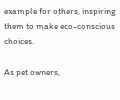example for others, inspiring them to make eco-conscious choices.

As pet owners,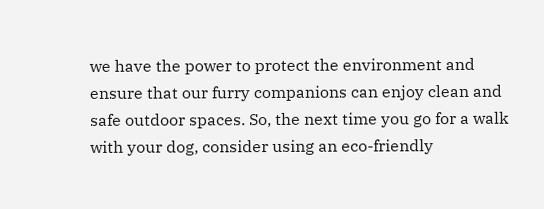we have the power to protect the environment and ensure that our furry companions can enjoy clean and safe outdoor spaces. So, the next time you go for a walk with your dog, consider using an eco-friendly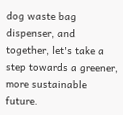dog waste bag dispenser, and together, let's take a step towards a greener, more sustainable future.